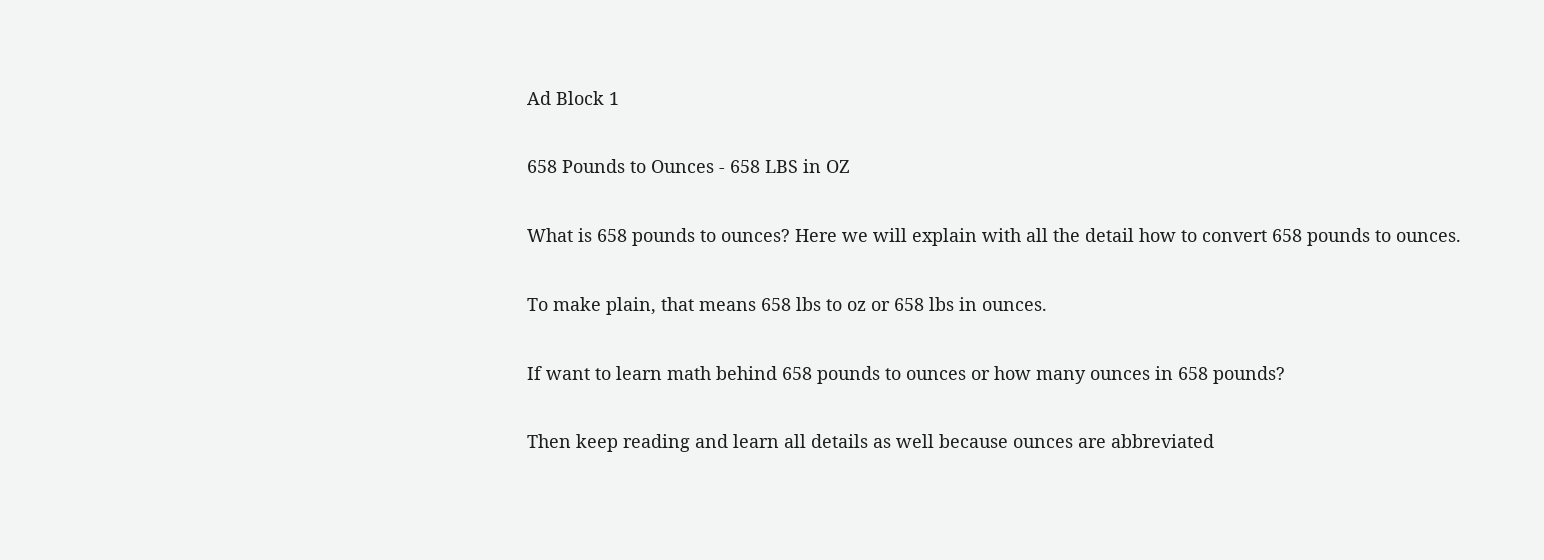Ad Block 1

658 Pounds to Ounces - 658 LBS in OZ

What is 658 pounds to ounces? Here we will explain with all the detail how to convert 658 pounds to ounces.

To make plain, that means 658 lbs to oz or 658 lbs in ounces.

If want to learn math behind 658 pounds to ounces or how many ounces in 658 pounds?

Then keep reading and learn all details as well because ounces are abbreviated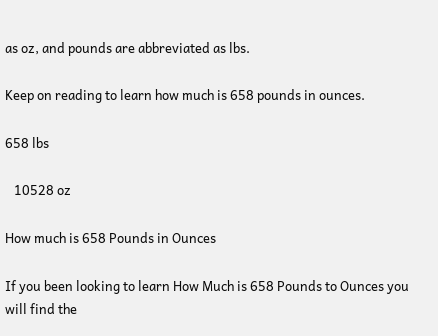as oz, and pounds are abbreviated as lbs.

Keep on reading to learn how much is 658 pounds in ounces.

658 lbs

   10528 oz

How much is 658 Pounds in Ounces

If you been looking to learn How Much is 658 Pounds to Ounces you will find the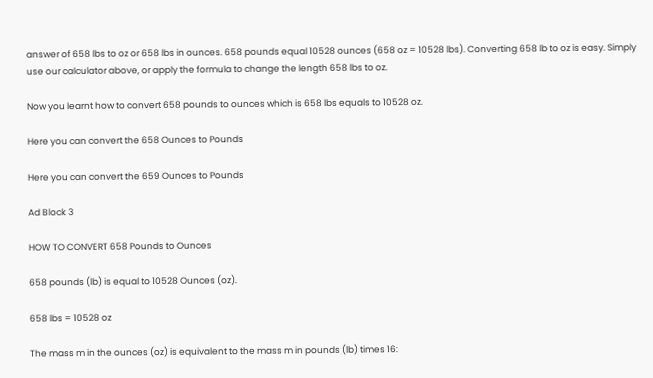answer of 658 lbs to oz or 658 lbs in ounces. 658 pounds equal 10528 ounces (658 oz = 10528 lbs). Converting 658 lb to oz is easy. Simply use our calculator above, or apply the formula to change the length 658 lbs to oz.

Now you learnt how to convert 658 pounds to ounces which is 658 lbs equals to 10528 oz.

Here you can convert the 658 Ounces to Pounds

Here you can convert the 659 Ounces to Pounds

Ad Block 3

HOW TO CONVERT 658 Pounds to Ounces

658 pounds (lb) is equal to 10528 Ounces (oz).

658 lbs = 10528 oz

The mass m in the ounces (oz) is equivalent to the mass m in pounds (lb) times 16: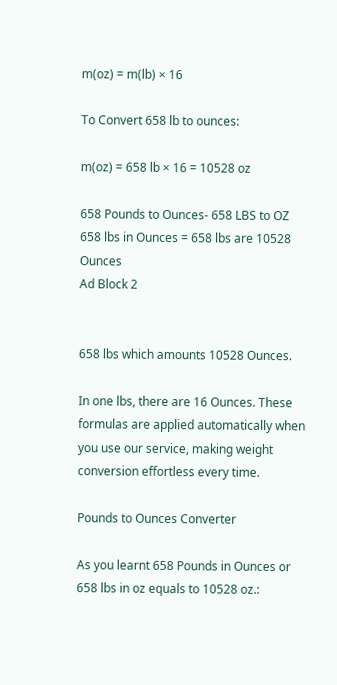m(oz) = m(lb) × 16

To Convert 658 lb to ounces:

m(oz) = 658 lb × 16 = 10528 oz

658 Pounds to Ounces- 658 LBS to OZ
658 lbs in Ounces = 658 lbs are 10528 Ounces
Ad Block 2


658 lbs which amounts 10528 Ounces.

In one lbs, there are 16 Ounces. These formulas are applied automatically when you use our service, making weight conversion effortless every time.

Pounds to Ounces Converter

As you learnt 658 Pounds in Ounces or 658 lbs in oz equals to 10528 oz.: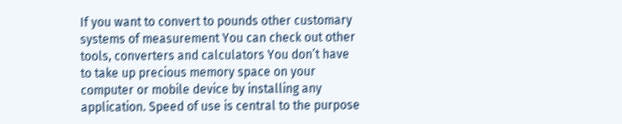If you want to convert to pounds other customary systems of measurement You can check out other tools, converters and calculators You don’t have to take up precious memory space on your computer or mobile device by installing any application. Speed of use is central to the purpose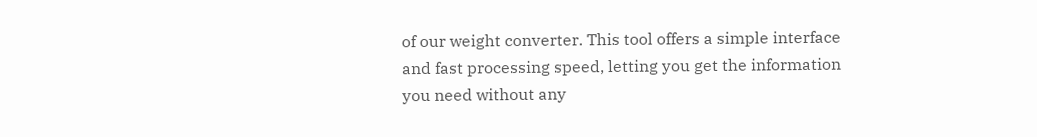of our weight converter. This tool offers a simple interface and fast processing speed, letting you get the information you need without any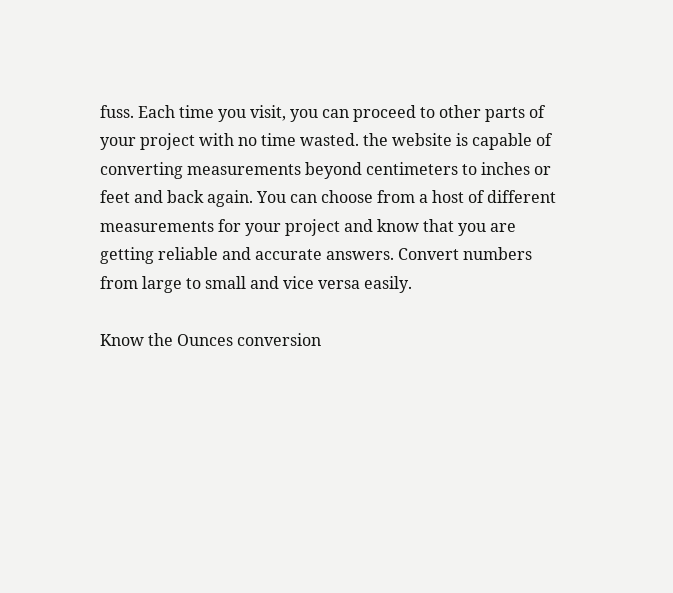fuss. Each time you visit, you can proceed to other parts of your project with no time wasted. the website is capable of converting measurements beyond centimeters to inches or feet and back again. You can choose from a host of different measurements for your project and know that you are getting reliable and accurate answers. Convert numbers from large to small and vice versa easily.

Know the Ounces conversion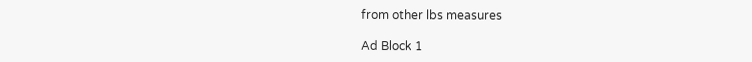from other lbs measures

Ad Block 1